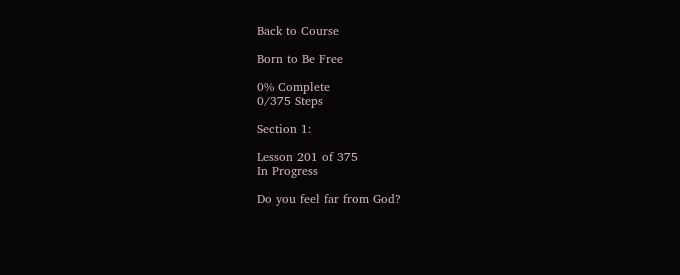Back to Course

Born to Be Free

0% Complete
0/375 Steps

Section 1:

Lesson 201 of 375
In Progress

Do you feel far from God?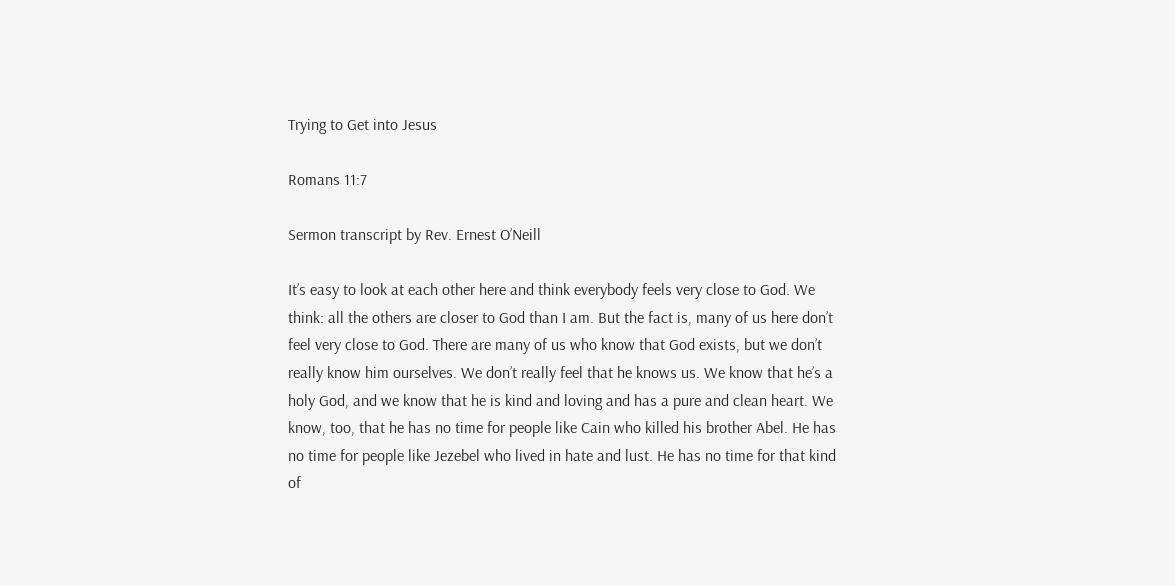Trying to Get into Jesus

Romans 11:7

Sermon transcript by Rev. Ernest O’Neill

It’s easy to look at each other here and think everybody feels very close to God. We think: all the others are closer to God than I am. But the fact is, many of us here don’t feel very close to God. There are many of us who know that God exists, but we don’t really know him ourselves. We don’t really feel that he knows us. We know that he’s a holy God, and we know that he is kind and loving and has a pure and clean heart. We know, too, that he has no time for people like Cain who killed his brother Abel. He has no time for people like Jezebel who lived in hate and lust. He has no time for that kind of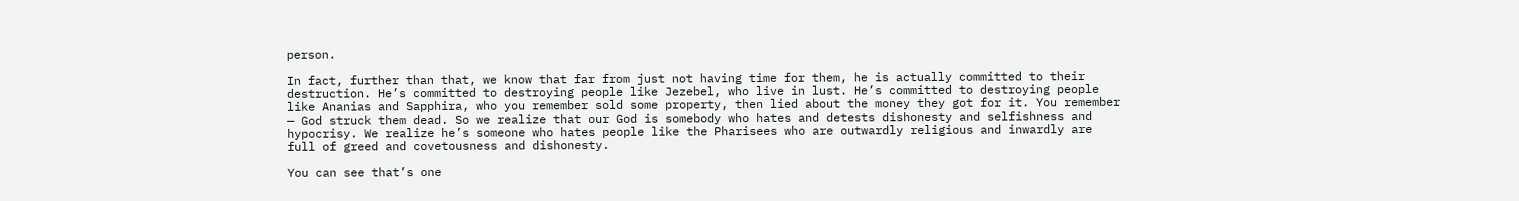person.

In fact, further than that, we know that far from just not having time for them, he is actually committed to their destruction. He’s committed to destroying people like Jezebel, who live in lust. He’s committed to destroying people like Ananias and Sapphira, who you remember sold some property, then lied about the money they got for it. You remember — God struck them dead. So we realize that our God is somebody who hates and detests dishonesty and selfishness and hypocrisy. We realize he’s someone who hates people like the Pharisees who are outwardly religious and inwardly are full of greed and covetousness and dishonesty.

You can see that’s one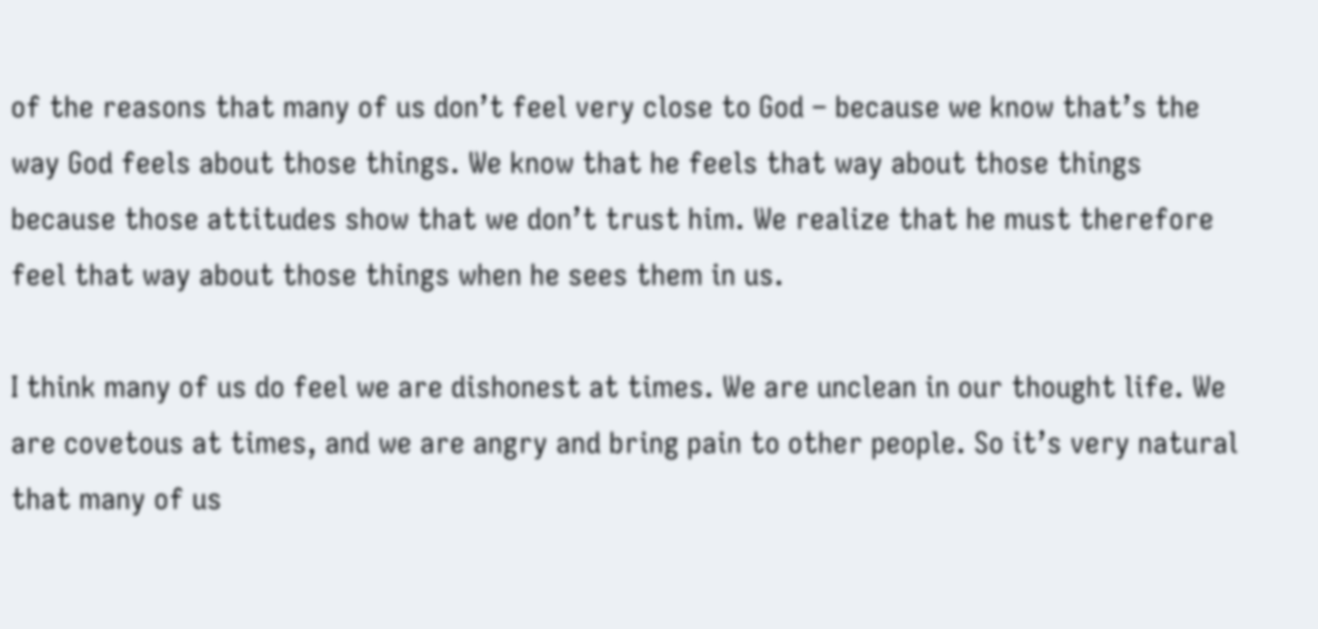of the reasons that many of us don’t feel very close to God – because we know that’s the way God feels about those things. We know that he feels that way about those things because those attitudes show that we don’t trust him. We realize that he must therefore feel that way about those things when he sees them in us.

I think many of us do feel we are dishonest at times. We are unclean in our thought life. We are covetous at times, and we are angry and bring pain to other people. So it’s very natural that many of us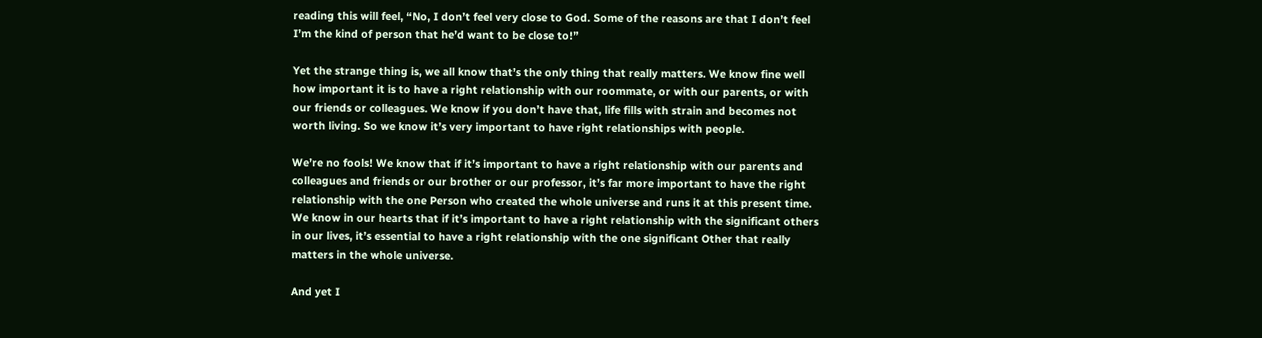reading this will feel, “No, I don’t feel very close to God. Some of the reasons are that I don’t feel I’m the kind of person that he’d want to be close to!”

Yet the strange thing is, we all know that’s the only thing that really matters. We know fine well how important it is to have a right relationship with our roommate, or with our parents, or with our friends or colleagues. We know if you don’t have that, life fills with strain and becomes not worth living. So we know it’s very important to have right relationships with people.

We’re no fools! We know that if it’s important to have a right relationship with our parents and colleagues and friends or our brother or our professor, it’s far more important to have the right relationship with the one Person who created the whole universe and runs it at this present time. We know in our hearts that if it’s important to have a right relationship with the significant others in our lives, it’s essential to have a right relationship with the one significant Other that really matters in the whole universe.

And yet I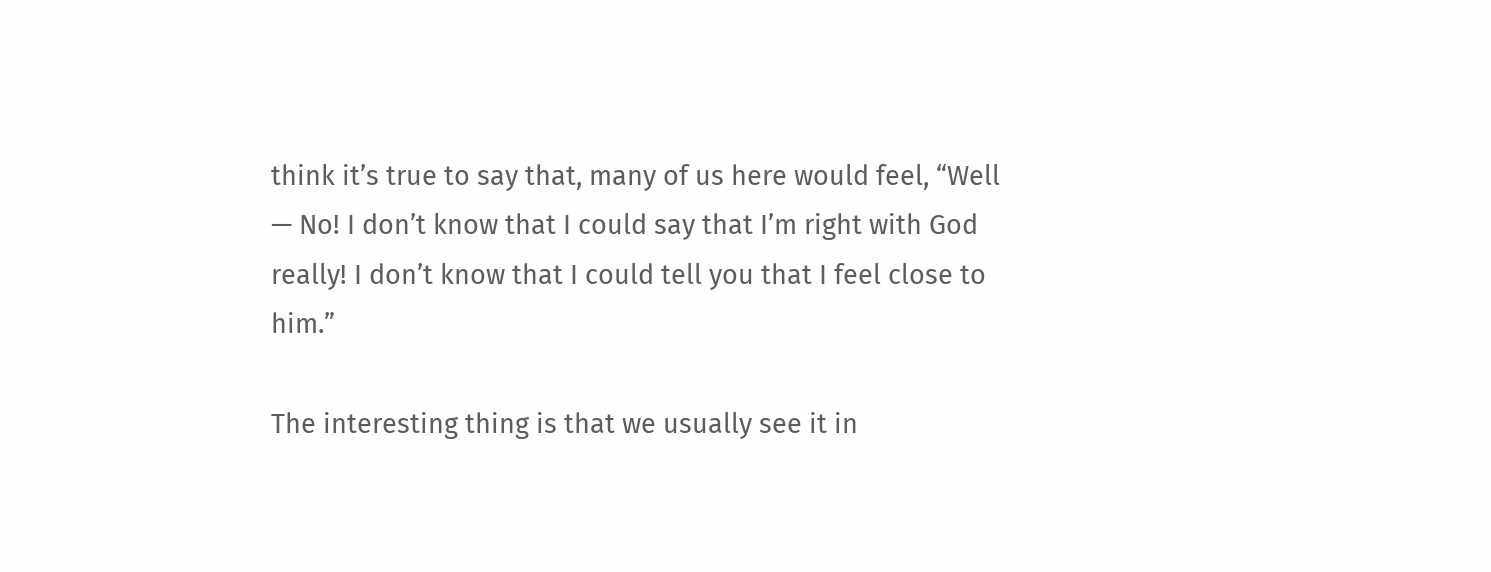think it’s true to say that, many of us here would feel, “Well — No! I don’t know that I could say that I’m right with God really! I don’t know that I could tell you that I feel close to him.”

The interesting thing is that we usually see it in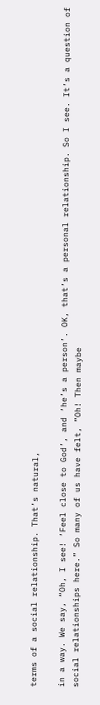terms of a social relationship. That’s natural,

in a way. We say, “Oh, I see! ‘Feel close to God’, and ‘he’s a person’. OK, that’s a personal relationship. So I see. It’s a question of social relationships here.” So many of us have felt, ”Oh! Then maybe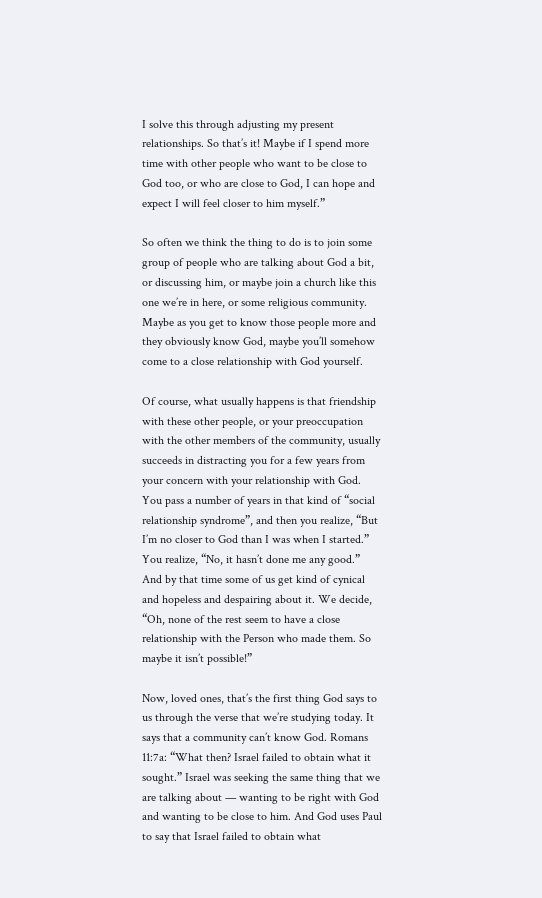I solve this through adjusting my present relationships. So that’s it! Maybe if I spend more time with other people who want to be close to God too, or who are close to God, I can hope and expect I will feel closer to him myself.”

So often we think the thing to do is to join some group of people who are talking about God a bit, or discussing him, or maybe join a church like this one we’re in here, or some religious community. Maybe as you get to know those people more and they obviously know God, maybe you’ll somehow come to a close relationship with God yourself.

Of course, what usually happens is that friendship with these other people, or your preoccupation with the other members of the community, usually succeeds in distracting you for a few years from your concern with your relationship with God. You pass a number of years in that kind of “social relationship syndrome”, and then you realize, “But I’m no closer to God than I was when I started.” You realize, “No, it hasn’t done me any good.” And by that time some of us get kind of cynical and hopeless and despairing about it. We decide, “Oh, none of the rest seem to have a close relationship with the Person who made them. So maybe it isn’t possible!”

Now, loved ones, that’s the first thing God says to us through the verse that we’re studying today. It says that a community can’t know God. Romans 11:7a: “What then? Israel failed to obtain what it sought.” Israel was seeking the same thing that we are talking about — wanting to be right with God and wanting to be close to him. And God uses Paul to say that Israel failed to obtain what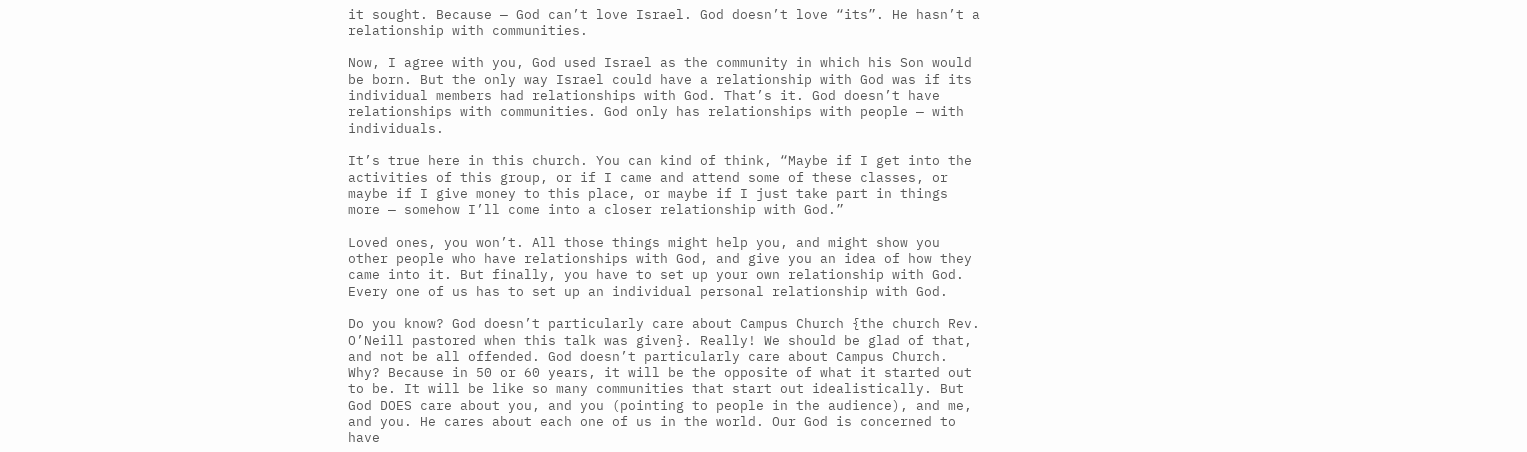it sought. Because — God can’t love Israel. God doesn’t love “its”. He hasn’t a relationship with communities.

Now, I agree with you, God used Israel as the community in which his Son would be born. But the only way Israel could have a relationship with God was if its individual members had relationships with God. That’s it. God doesn’t have relationships with communities. God only has relationships with people — with individuals.

It’s true here in this church. You can kind of think, “Maybe if I get into the activities of this group, or if I came and attend some of these classes, or maybe if I give money to this place, or maybe if I just take part in things more — somehow I’ll come into a closer relationship with God.”

Loved ones, you won’t. All those things might help you, and might show you other people who have relationships with God, and give you an idea of how they came into it. But finally, you have to set up your own relationship with God. Every one of us has to set up an individual personal relationship with God.

Do you know? God doesn’t particularly care about Campus Church {the church Rev. O’Neill pastored when this talk was given}. Really! We should be glad of that, and not be all offended. God doesn’t particularly care about Campus Church. Why? Because in 50 or 60 years, it will be the opposite of what it started out to be. It will be like so many communities that start out idealistically. But God DOES care about you, and you (pointing to people in the audience), and me, and you. He cares about each one of us in the world. Our God is concerned to have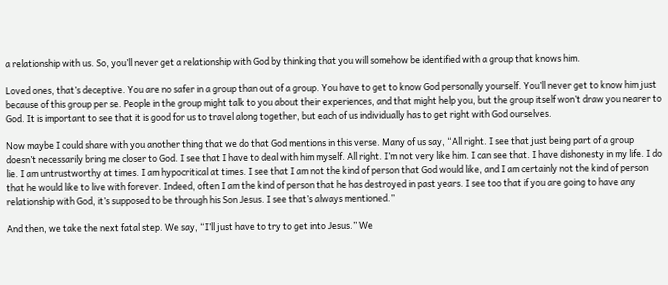a relationship with us. So, you’ll never get a relationship with God by thinking that you will somehow be identified with a group that knows him.

Loved ones, that’s deceptive. You are no safer in a group than out of a group. You have to get to know God personally yourself. You’ll never get to know him just because of this group per se. People in the group might talk to you about their experiences, and that might help you, but the group itself won’t draw you nearer to God. It is important to see that it is good for us to travel along together, but each of us individually has to get right with God ourselves.

Now maybe I could share with you another thing that we do that God mentions in this verse. Many of us say, “All right. I see that just being part of a group doesn’t necessarily bring me closer to God. I see that I have to deal with him myself. All right. I’m not very like him. I can see that. I have dishonesty in my life. I do lie. I am untrustworthy at times. I am hypocritical at times. I see that I am not the kind of person that God would like, and I am certainly not the kind of person that he would like to live with forever. Indeed, often I am the kind of person that he has destroyed in past years. I see too that if you are going to have any relationship with God, it’s supposed to be through his Son Jesus. I see that’s always mentioned.”

And then, we take the next fatal step. We say, “I’ll just have to try to get into Jesus.” We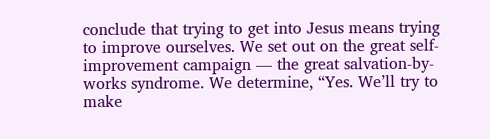conclude that trying to get into Jesus means trying to improve ourselves. We set out on the great self-improvement campaign — the great salvation-by-works syndrome. We determine, “Yes. We’ll try to make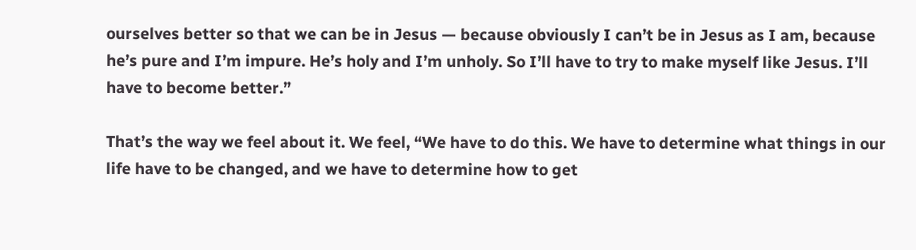ourselves better so that we can be in Jesus — because obviously I can’t be in Jesus as I am, because he’s pure and I’m impure. He’s holy and I’m unholy. So I’ll have to try to make myself like Jesus. I’ll have to become better.”

That’s the way we feel about it. We feel, “We have to do this. We have to determine what things in our life have to be changed, and we have to determine how to get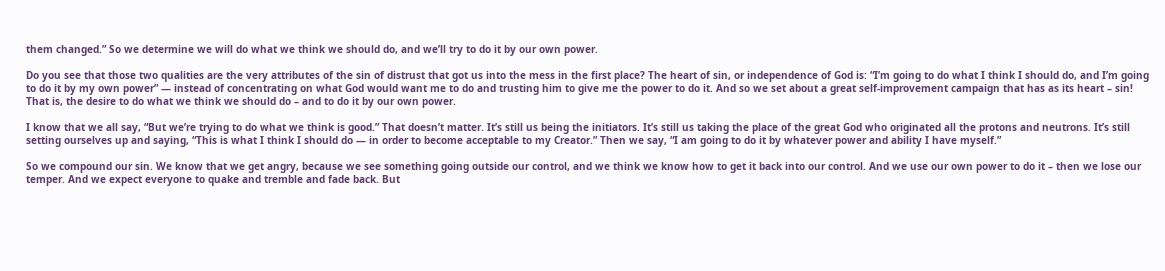them changed.” So we determine we will do what we think we should do, and we’ll try to do it by our own power.

Do you see that those two qualities are the very attributes of the sin of distrust that got us into the mess in the first place? The heart of sin, or independence of God is: “I’m going to do what I think I should do, and I’m going to do it by my own power” — instead of concentrating on what God would want me to do and trusting him to give me the power to do it. And so we set about a great self-improvement campaign that has as its heart – sin! That is, the desire to do what we think we should do – and to do it by our own power.

I know that we all say, “But we’re trying to do what we think is good.” That doesn’t matter. It’s still us being the initiators. It’s still us taking the place of the great God who originated all the protons and neutrons. It’s still setting ourselves up and saying, “This is what I think I should do — in order to become acceptable to my Creator.” Then we say, “I am going to do it by whatever power and ability I have myself.”

So we compound our sin. We know that we get angry, because we see something going outside our control, and we think we know how to get it back into our control. And we use our own power to do it – then we lose our temper. And we expect everyone to quake and tremble and fade back. But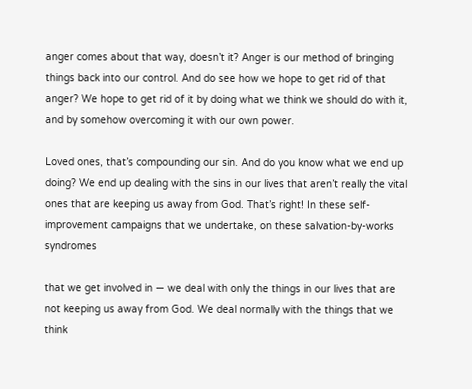anger comes about that way, doesn’t it? Anger is our method of bringing things back into our control. And do see how we hope to get rid of that anger? We hope to get rid of it by doing what we think we should do with it, and by somehow overcoming it with our own power.

Loved ones, that’s compounding our sin. And do you know what we end up doing? We end up dealing with the sins in our lives that aren’t really the vital ones that are keeping us away from God. That’s right! In these self-improvement campaigns that we undertake, on these salvation-by-works syndromes

that we get involved in — we deal with only the things in our lives that are not keeping us away from God. We deal normally with the things that we think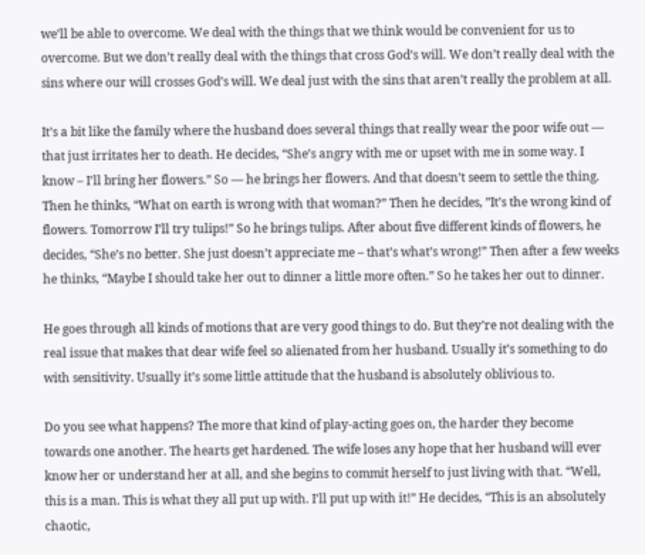we’ll be able to overcome. We deal with the things that we think would be convenient for us to overcome. But we don’t really deal with the things that cross God’s will. We don’t really deal with the sins where our will crosses God’s will. We deal just with the sins that aren’t really the problem at all.

It’s a bit like the family where the husband does several things that really wear the poor wife out — that just irritates her to death. He decides, “She’s angry with me or upset with me in some way. I know – I’ll bring her flowers.” So — he brings her flowers. And that doesn’t seem to settle the thing. Then he thinks, “What on earth is wrong with that woman?” Then he decides, ”It’s the wrong kind of flowers. Tomorrow I’ll try tulips!” So he brings tulips. After about five different kinds of flowers, he decides, “She’s no better. She just doesn’t appreciate me – that’s what’s wrong!” Then after a few weeks he thinks, “Maybe I should take her out to dinner a little more often.” So he takes her out to dinner.

He goes through all kinds of motions that are very good things to do. But they’re not dealing with the real issue that makes that dear wife feel so alienated from her husband. Usually it’s something to do with sensitivity. Usually it’s some little attitude that the husband is absolutely oblivious to.

Do you see what happens? The more that kind of play-acting goes on, the harder they become towards one another. The hearts get hardened. The wife loses any hope that her husband will ever know her or understand her at all, and she begins to commit herself to just living with that. “Well, this is a man. This is what they all put up with. I’ll put up with it!” He decides, “This is an absolutely chaotic,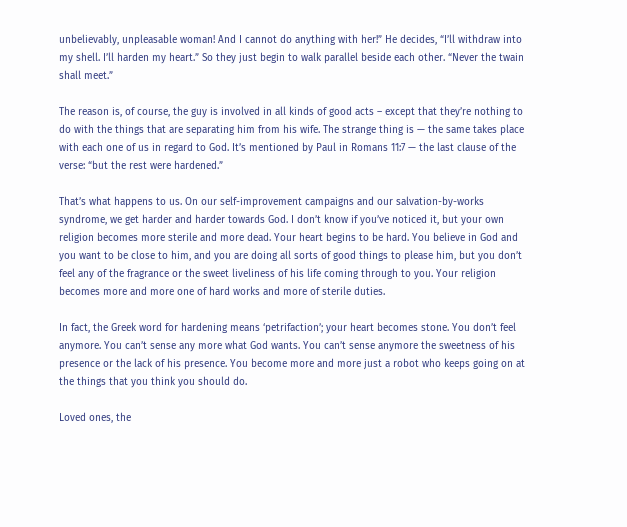unbelievably, unpleasable woman! And I cannot do anything with her!” He decides, “I’ll withdraw into my shell. I’ll harden my heart.” So they just begin to walk parallel beside each other. “Never the twain shall meet.”

The reason is, of course, the guy is involved in all kinds of good acts – except that they’re nothing to do with the things that are separating him from his wife. The strange thing is — the same takes place with each one of us in regard to God. It’s mentioned by Paul in Romans 11:7 — the last clause of the verse: “but the rest were hardened.”

That’s what happens to us. On our self-improvement campaigns and our salvation-by-works syndrome, we get harder and harder towards God. I don’t know if you’ve noticed it, but your own religion becomes more sterile and more dead. Your heart begins to be hard. You believe in God and you want to be close to him, and you are doing all sorts of good things to please him, but you don’t feel any of the fragrance or the sweet liveliness of his life coming through to you. Your religion becomes more and more one of hard works and more of sterile duties.

In fact, the Greek word for hardening means ‘petrifaction’; your heart becomes stone. You don’t feel anymore. You can’t sense any more what God wants. You can’t sense anymore the sweetness of his presence or the lack of his presence. You become more and more just a robot who keeps going on at the things that you think you should do.

Loved ones, the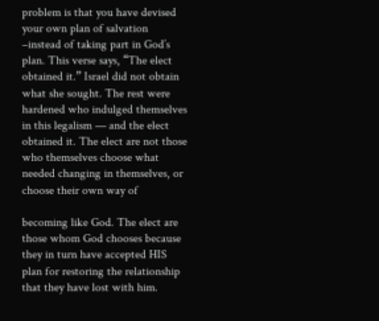problem is that you have devised your own plan of salvation –instead of taking part in God’s plan. This verse says, “The elect obtained it.” Israel did not obtain what she sought. The rest were hardened who indulged themselves in this legalism — and the elect obtained it. The elect are not those who themselves choose what needed changing in themselves, or choose their own way of

becoming like God. The elect are those whom God chooses because they in turn have accepted HIS plan for restoring the relationship that they have lost with him.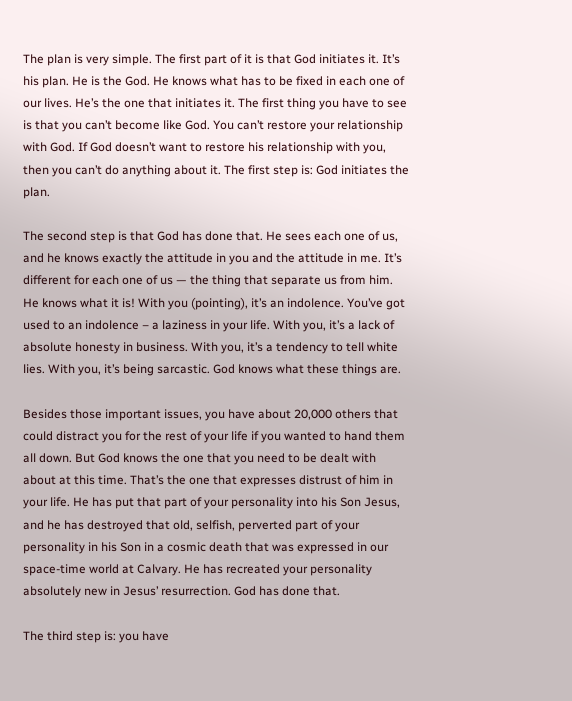The plan is very simple. The first part of it is that God initiates it. It’s his plan. He is the God. He knows what has to be fixed in each one of our lives. He’s the one that initiates it. The first thing you have to see is that you can’t become like God. You can’t restore your relationship with God. If God doesn’t want to restore his relationship with you, then you can’t do anything about it. The first step is: God initiates the plan.

The second step is that God has done that. He sees each one of us, and he knows exactly the attitude in you and the attitude in me. It’s different for each one of us — the thing that separate us from him. He knows what it is! With you (pointing), it’s an indolence. You’ve got used to an indolence – a laziness in your life. With you, it’s a lack of absolute honesty in business. With you, it’s a tendency to tell white lies. With you, it’s being sarcastic. God knows what these things are.

Besides those important issues, you have about 20,000 others that could distract you for the rest of your life if you wanted to hand them all down. But God knows the one that you need to be dealt with about at this time. That’s the one that expresses distrust of him in your life. He has put that part of your personality into his Son Jesus, and he has destroyed that old, selfish, perverted part of your personality in his Son in a cosmic death that was expressed in our space-time world at Calvary. He has recreated your personality absolutely new in Jesus’ resurrection. God has done that.

The third step is: you have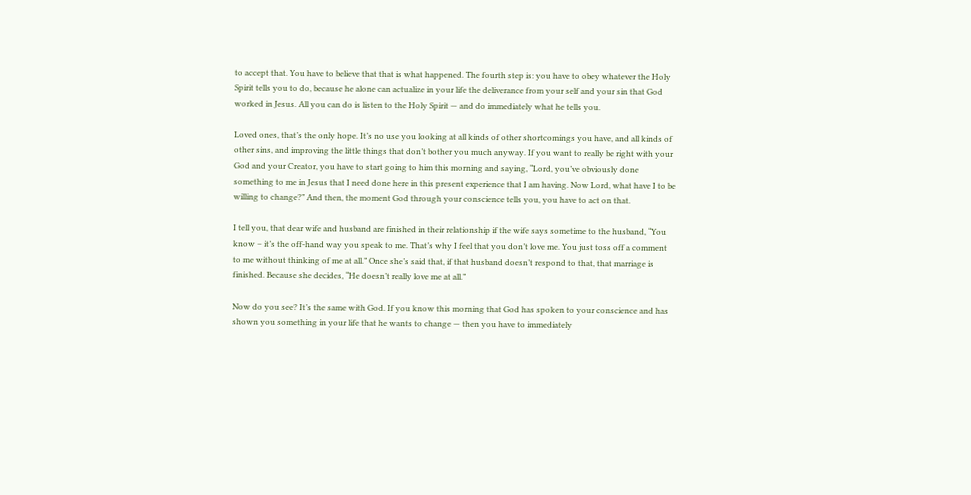to accept that. You have to believe that that is what happened. The fourth step is: you have to obey whatever the Holy Spirit tells you to do, because he alone can actualize in your life the deliverance from your self and your sin that God worked in Jesus. All you can do is listen to the Holy Spirit — and do immediately what he tells you.

Loved ones, that’s the only hope. It’s no use you looking at all kinds of other shortcomings you have, and all kinds of other sins, and improving the little things that don’t bother you much anyway. If you want to really be right with your God and your Creator, you have to start going to him this morning and saying, “Lord, you’ve obviously done something to me in Jesus that I need done here in this present experience that I am having. Now Lord, what have I to be willing to change?” And then, the moment God through your conscience tells you, you have to act on that.

I tell you, that dear wife and husband are finished in their relationship if the wife says sometime to the husband, “You know – it’s the off-hand way you speak to me. That’s why I feel that you don’t love me. You just toss off a comment to me without thinking of me at all.” Once she’s said that, if that husband doesn’t respond to that, that marriage is finished. Because she decides, “He doesn’t really love me at all.”

Now do you see? It’s the same with God. If you know this morning that God has spoken to your conscience and has shown you something in your life that he wants to change — then you have to immediately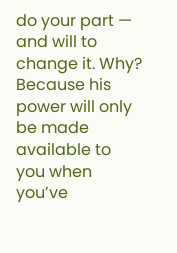do your part — and will to change it. Why? Because his power will only be made available to you when you’ve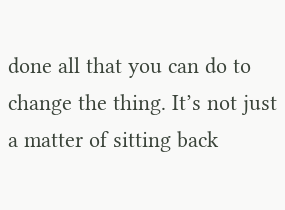done all that you can do to change the thing. It’s not just a matter of sitting back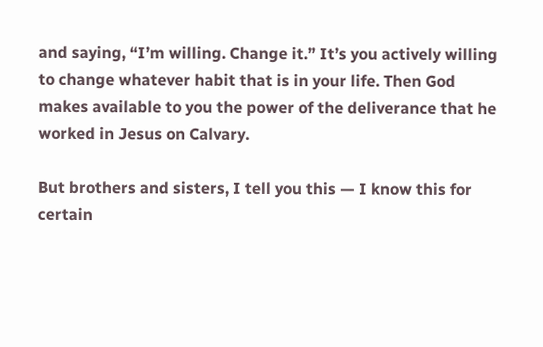and saying, “I’m willing. Change it.” It’s you actively willing to change whatever habit that is in your life. Then God makes available to you the power of the deliverance that he worked in Jesus on Calvary.

But brothers and sisters, I tell you this — I know this for certain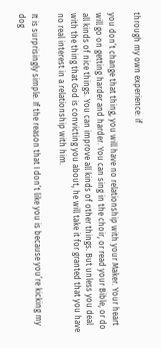through my own experience: if

you don’t change that thing, you will have no relationship with your Maker. Your heart will go on getting harder and harder. You can sing in the choir, or read your Bible, or do all kinds of nice things. You can improve all kinds of other things. But unless you deal with the thing that God is convicting you about, he will take it for granted that you have no real interest in a relationship with him.

It is surprisingly simple. If the reason that I don’t like you is because you’re kicking my dog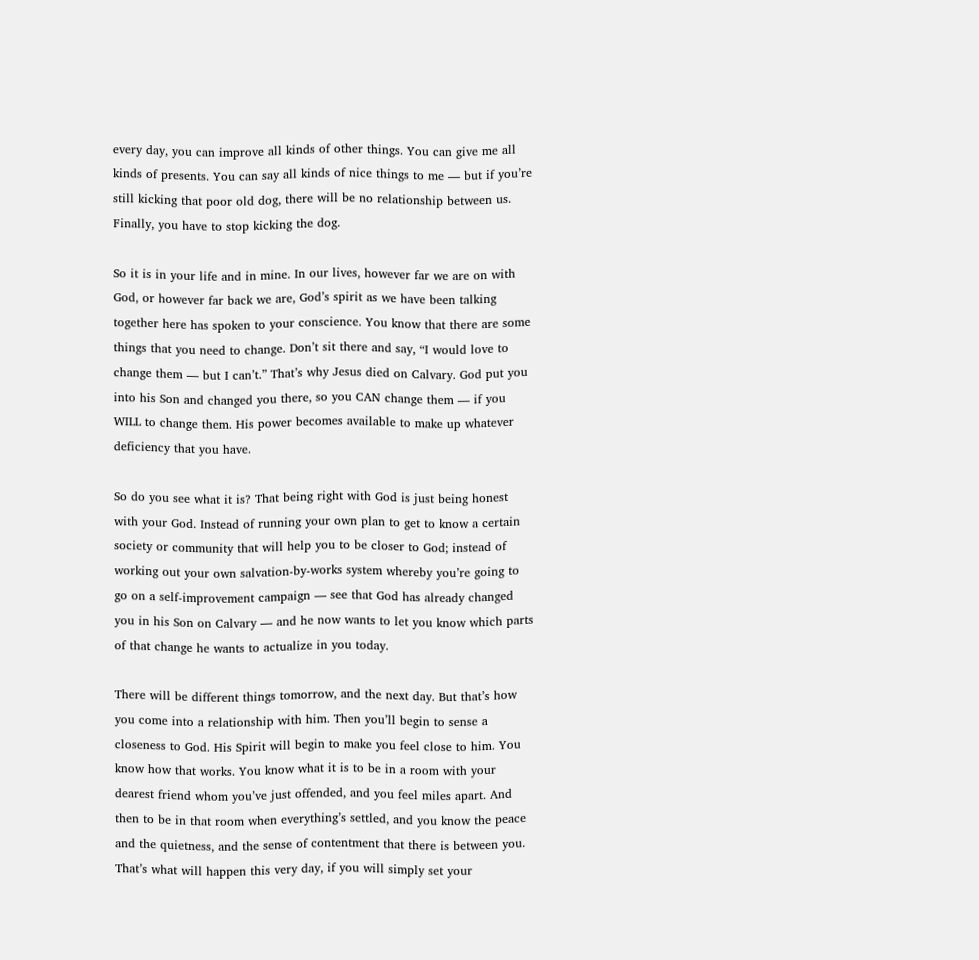every day, you can improve all kinds of other things. You can give me all kinds of presents. You can say all kinds of nice things to me — but if you’re still kicking that poor old dog, there will be no relationship between us. Finally, you have to stop kicking the dog.

So it is in your life and in mine. In our lives, however far we are on with God, or however far back we are, God’s spirit as we have been talking together here has spoken to your conscience. You know that there are some things that you need to change. Don’t sit there and say, “I would love to change them — but I can’t.” That’s why Jesus died on Calvary. God put you into his Son and changed you there, so you CAN change them — if you WILL to change them. His power becomes available to make up whatever deficiency that you have.

So do you see what it is? That being right with God is just being honest with your God. Instead of running your own plan to get to know a certain society or community that will help you to be closer to God; instead of working out your own salvation-by-works system whereby you’re going to go on a self-improvement campaign — see that God has already changed you in his Son on Calvary — and he now wants to let you know which parts of that change he wants to actualize in you today.

There will be different things tomorrow, and the next day. But that’s how you come into a relationship with him. Then you’ll begin to sense a closeness to God. His Spirit will begin to make you feel close to him. You know how that works. You know what it is to be in a room with your dearest friend whom you’ve just offended, and you feel miles apart. And then to be in that room when everything’s settled, and you know the peace and the quietness, and the sense of contentment that there is between you. That’s what will happen this very day, if you will simply set your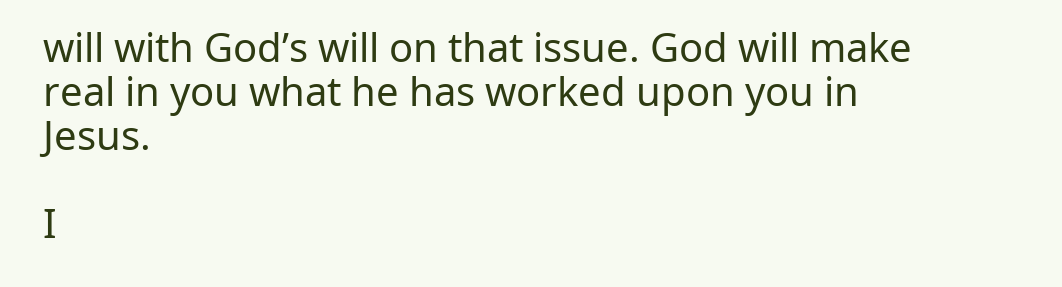will with God’s will on that issue. God will make real in you what he has worked upon you in Jesus.

I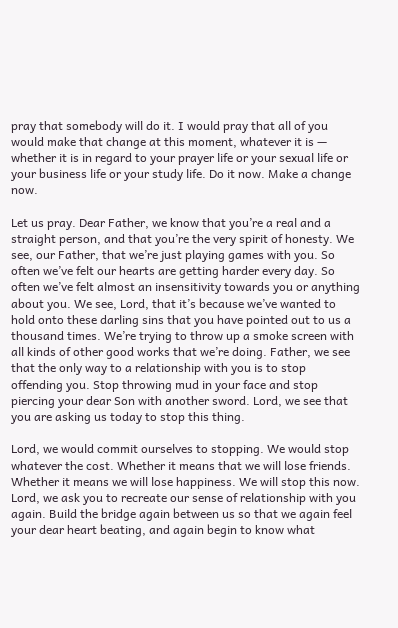pray that somebody will do it. I would pray that all of you would make that change at this moment, whatever it is — whether it is in regard to your prayer life or your sexual life or your business life or your study life. Do it now. Make a change now.

Let us pray. Dear Father, we know that you’re a real and a straight person, and that you’re the very spirit of honesty. We see, our Father, that we’re just playing games with you. So often we’ve felt our hearts are getting harder every day. So often we’ve felt almost an insensitivity towards you or anything about you. We see, Lord, that it’s because we’ve wanted to hold onto these darling sins that you have pointed out to us a thousand times. We’re trying to throw up a smoke screen with all kinds of other good works that we’re doing. Father, we see that the only way to a relationship with you is to stop offending you. Stop throwing mud in your face and stop piercing your dear Son with another sword. Lord, we see that you are asking us today to stop this thing.

Lord, we would commit ourselves to stopping. We would stop whatever the cost. Whether it means that we will lose friends. Whether it means we will lose happiness. We will stop this now. Lord, we ask you to recreate our sense of relationship with you again. Build the bridge again between us so that we again feel your dear heart beating, and again begin to know what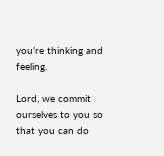you’re thinking and feeling.

Lord, we commit ourselves to you so that you can do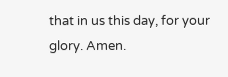that in us this day, for your glory. Amen.